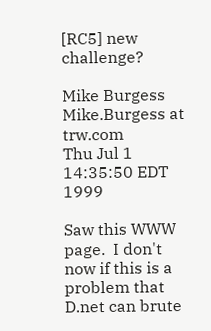[RC5] new challenge?

Mike Burgess Mike.Burgess at trw.com
Thu Jul 1 14:35:50 EDT 1999

Saw this WWW page.  I don't now if this is a problem that D.net can brute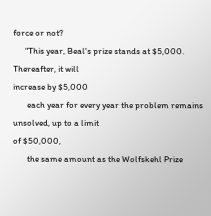force or not?
      "This year, Beal's prize stands at $5,000. Thereafter, it will
increase by $5,000
       each year for every year the problem remains unsolved, up to a limit
of $50,000,
       the same amount as the Wolfskehl Prize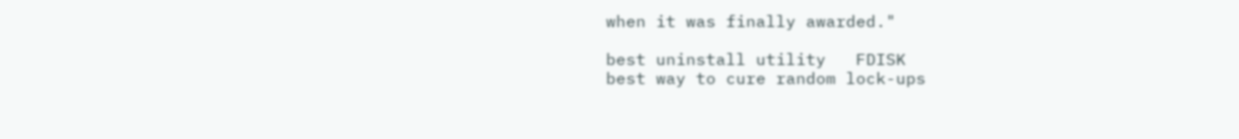when it was finally awarded."

best uninstall utility   FDISK
best way to cure random lock-ups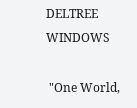DELTREE WINDOWS

 "One World,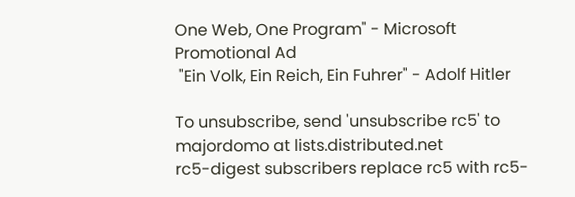One Web, One Program" - Microsoft Promotional Ad
 "Ein Volk, Ein Reich, Ein Fuhrer" - Adolf Hitler

To unsubscribe, send 'unsubscribe rc5' to majordomo at lists.distributed.net
rc5-digest subscribers replace rc5 with rc5-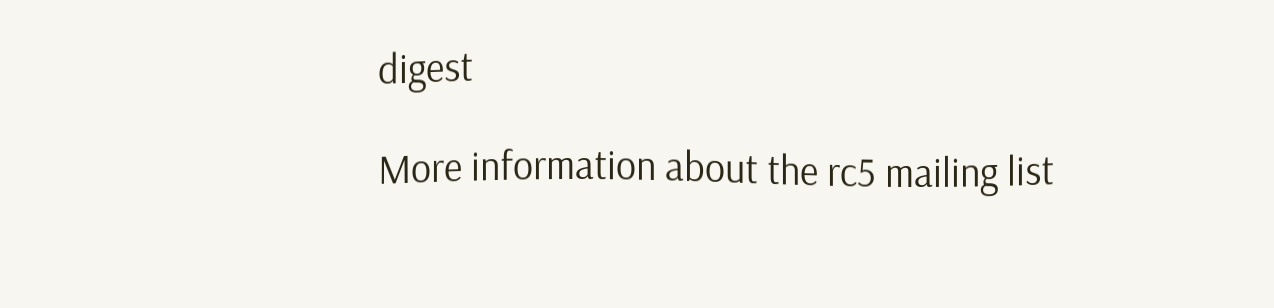digest

More information about the rc5 mailing list